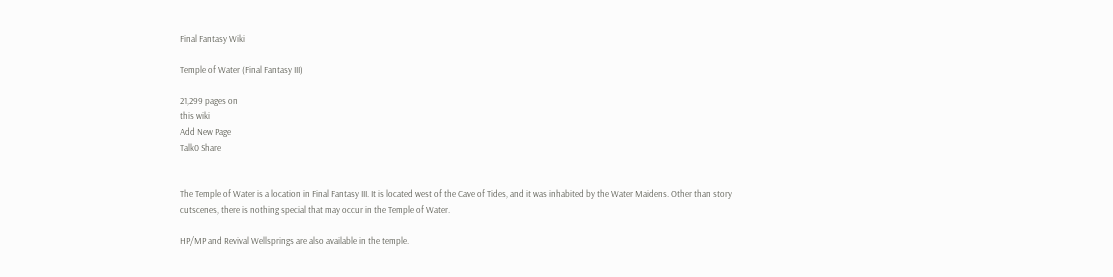Final Fantasy Wiki

Temple of Water (Final Fantasy III)

21,299 pages on
this wiki
Add New Page
Talk0 Share


The Temple of Water is a location in Final Fantasy III. It is located west of the Cave of Tides, and it was inhabited by the Water Maidens. Other than story cutscenes, there is nothing special that may occur in the Temple of Water.

HP/MP and Revival Wellsprings are also available in the temple.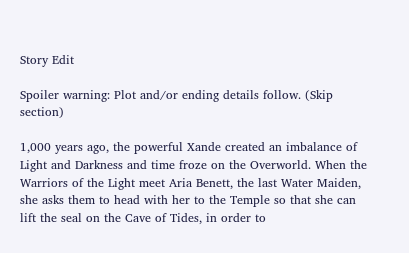Story Edit

Spoiler warning: Plot and/or ending details follow. (Skip section)

1,000 years ago, the powerful Xande created an imbalance of Light and Darkness and time froze on the Overworld. When the Warriors of the Light meet Aria Benett, the last Water Maiden, she asks them to head with her to the Temple so that she can lift the seal on the Cave of Tides, in order to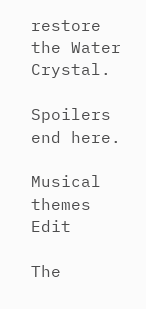restore the Water Crystal.

Spoilers end here.

Musical themes Edit

The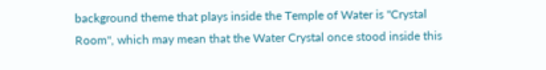background theme that plays inside the Temple of Water is "Crystal Room", which may mean that the Water Crystal once stood inside this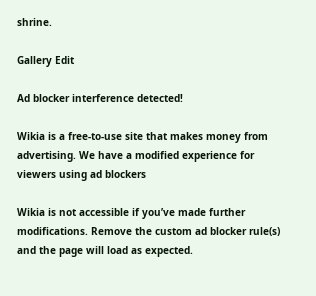shrine.

Gallery Edit

Ad blocker interference detected!

Wikia is a free-to-use site that makes money from advertising. We have a modified experience for viewers using ad blockers

Wikia is not accessible if you’ve made further modifications. Remove the custom ad blocker rule(s) and the page will load as expected.